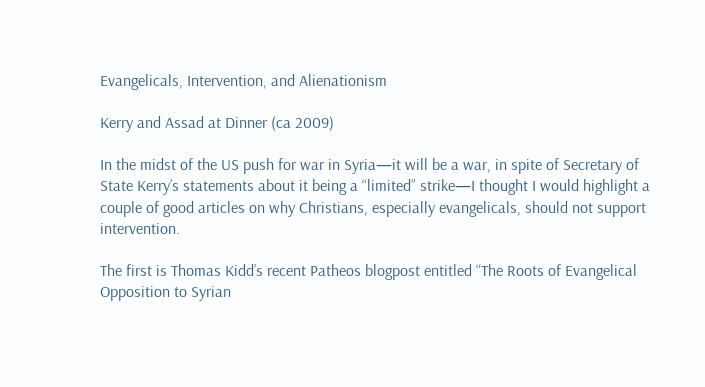Evangelicals, Intervention, and Alienationism

Kerry and Assad at Dinner (ca 2009)

In the midst of the US push for war in Syria—it will be a war, in spite of Secretary of State Kerry’s statements about it being a “limited” strike—I thought I would highlight a couple of good articles on why Christians, especially evangelicals, should not support intervention.

The first is Thomas Kidd’s recent Patheos blogpost entitled “The Roots of Evangelical Opposition to Syrian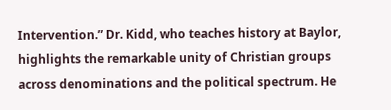Intervention.” Dr. Kidd, who teaches history at Baylor, highlights the remarkable unity of Christian groups across denominations and the political spectrum. He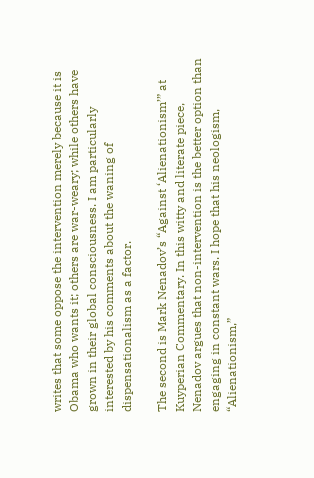writes that some oppose the intervention merely because it is Obama who wants it; others are war-weary; while others have grown in their global consciousness. I am particularly interested by his comments about the waning of dispensationalism as a factor.

The second is Mark Nenadov’s “Against ‘Alienationism’” at Kuyperian Commentary. In this witty and literate piece, Nenadov argues that non-intervention is the better option than engaging in constant wars. I hope that his neologism, “Alienationism,”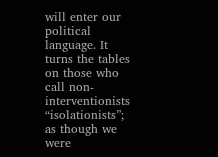will enter our political language. It turns the tables on those who call non-interventionists “isolationists”; as though we were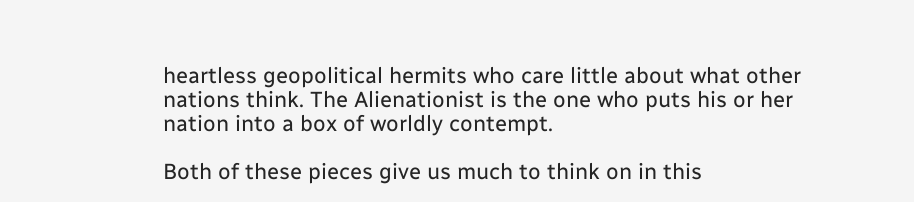heartless geopolitical hermits who care little about what other nations think. The Alienationist is the one who puts his or her nation into a box of worldly contempt.

Both of these pieces give us much to think on in this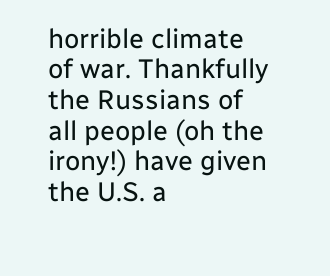horrible climate of war. Thankfully the Russians of all people (oh the irony!) have given the U.S. a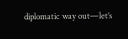diplomatic way out—let’s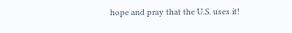hope and pray that the U.S. uses it!